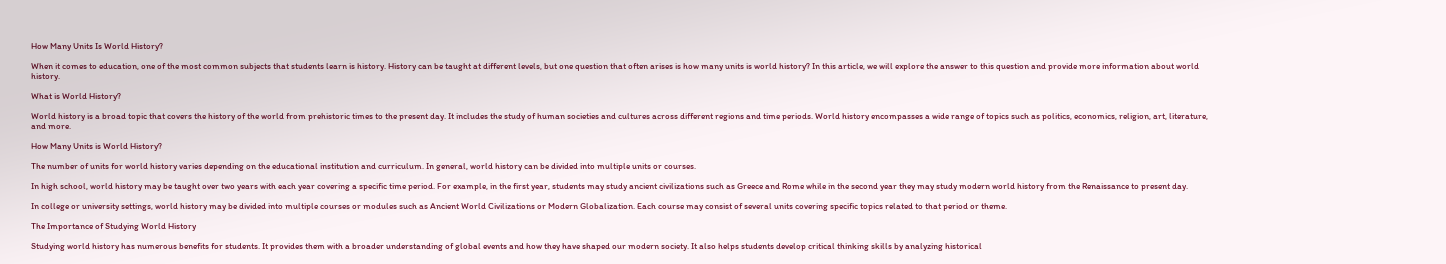How Many Units Is World History?

When it comes to education, one of the most common subjects that students learn is history. History can be taught at different levels, but one question that often arises is how many units is world history? In this article, we will explore the answer to this question and provide more information about world history.

What is World History?

World history is a broad topic that covers the history of the world from prehistoric times to the present day. It includes the study of human societies and cultures across different regions and time periods. World history encompasses a wide range of topics such as politics, economics, religion, art, literature, and more.

How Many Units is World History?

The number of units for world history varies depending on the educational institution and curriculum. In general, world history can be divided into multiple units or courses.

In high school, world history may be taught over two years with each year covering a specific time period. For example, in the first year, students may study ancient civilizations such as Greece and Rome while in the second year they may study modern world history from the Renaissance to present day.

In college or university settings, world history may be divided into multiple courses or modules such as Ancient World Civilizations or Modern Globalization. Each course may consist of several units covering specific topics related to that period or theme.

The Importance of Studying World History

Studying world history has numerous benefits for students. It provides them with a broader understanding of global events and how they have shaped our modern society. It also helps students develop critical thinking skills by analyzing historical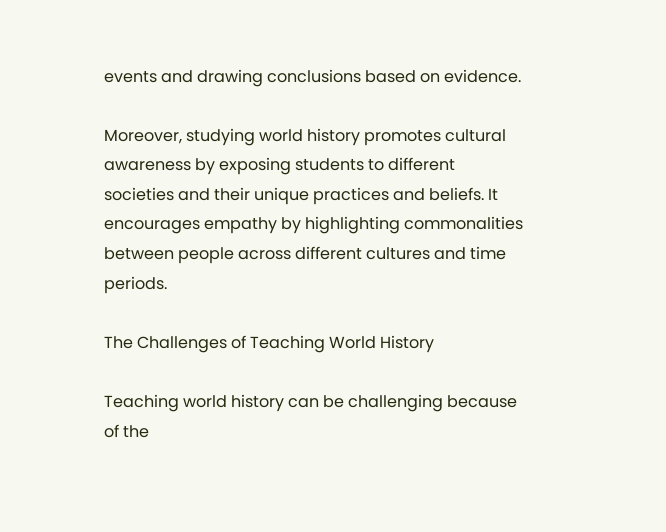events and drawing conclusions based on evidence.

Moreover, studying world history promotes cultural awareness by exposing students to different societies and their unique practices and beliefs. It encourages empathy by highlighting commonalities between people across different cultures and time periods.

The Challenges of Teaching World History

Teaching world history can be challenging because of the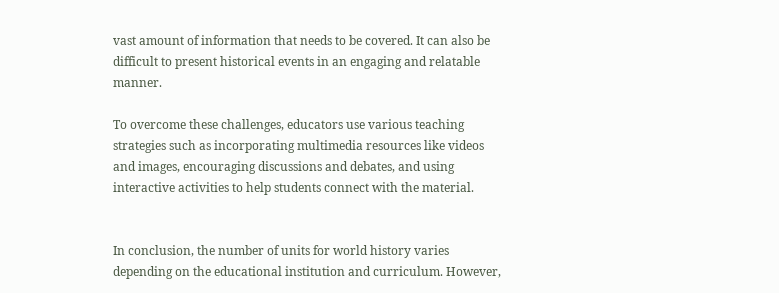vast amount of information that needs to be covered. It can also be difficult to present historical events in an engaging and relatable manner.

To overcome these challenges, educators use various teaching strategies such as incorporating multimedia resources like videos and images, encouraging discussions and debates, and using interactive activities to help students connect with the material.


In conclusion, the number of units for world history varies depending on the educational institution and curriculum. However,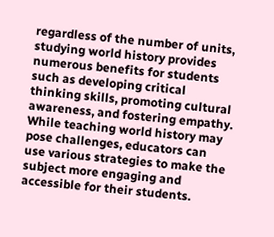regardless of the number of units, studying world history provides numerous benefits for students such as developing critical thinking skills, promoting cultural awareness, and fostering empathy. While teaching world history may pose challenges, educators can use various strategies to make the subject more engaging and accessible for their students.